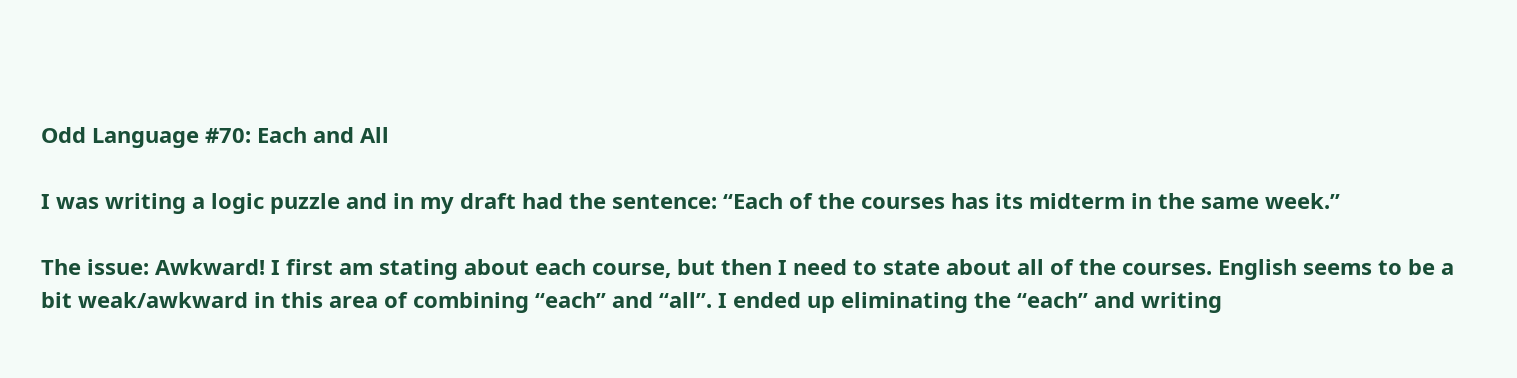Odd Language #70: Each and All

I was writing a logic puzzle and in my draft had the sentence: “Each of the courses has its midterm in the same week.”

The issue: Awkward! I first am stating about each course, but then I need to state about all of the courses. English seems to be a bit weak/awkward in this area of combining “each” and “all”. I ended up eliminating the “each” and writing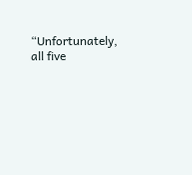“Unfortunately, all five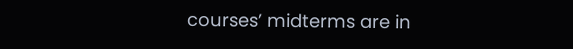courses’ midterms are in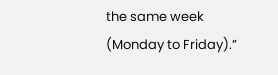the same week (Monday to Friday).”